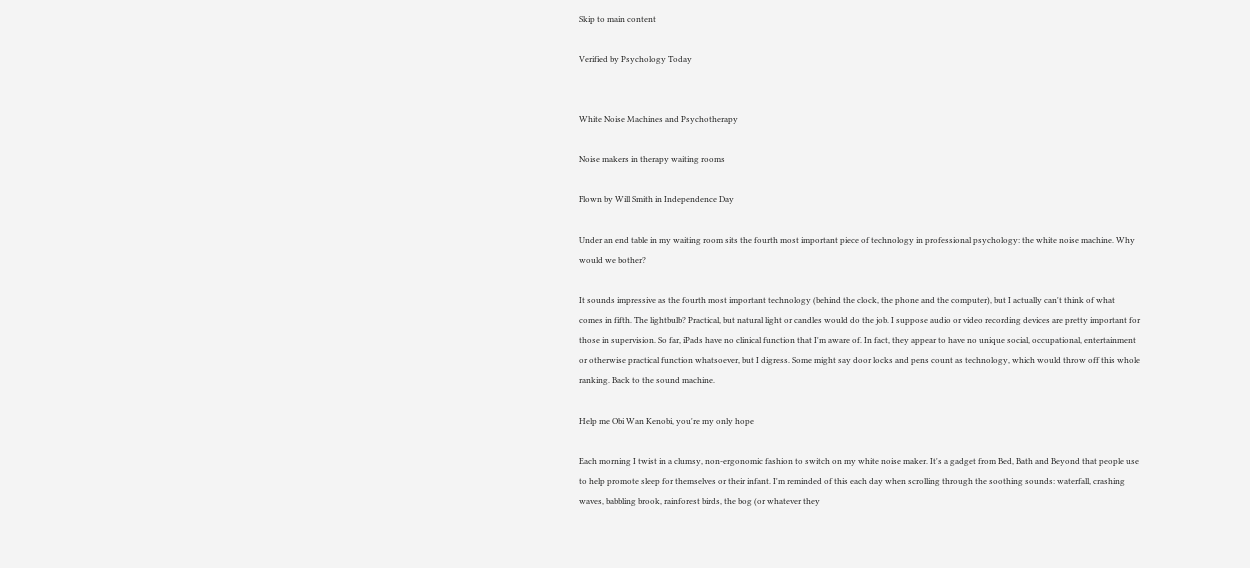Skip to main content

Verified by Psychology Today


White Noise Machines and Psychotherapy

Noise makers in therapy waiting rooms

Flown by Will Smith in Independence Day

Under an end table in my waiting room sits the fourth most important piece of technology in professional psychology: the white noise machine. Why would we bother?

It sounds impressive as the fourth most important technology (behind the clock, the phone and the computer), but I actually can't think of what comes in fifth. The lightbulb? Practical, but natural light or candles would do the job. I suppose audio or video recording devices are pretty important for those in supervision. So far, iPads have no clinical function that I'm aware of. In fact, they appear to have no unique social, occupational, entertainment or otherwise practical function whatsoever, but I digress. Some might say door locks and pens count as technology, which would throw off this whole ranking. Back to the sound machine.

Help me Obi Wan Kenobi, you're my only hope

Each morning I twist in a clumsy, non-ergonomic fashion to switch on my white noise maker. It's a gadget from Bed, Bath and Beyond that people use to help promote sleep for themselves or their infant. I'm reminded of this each day when scrolling through the soothing sounds: waterfall, crashing waves, babbling brook, rainforest birds, the bog (or whatever they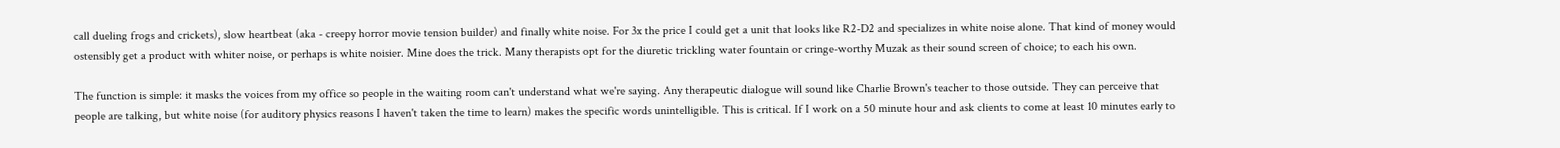call dueling frogs and crickets), slow heartbeat (aka - creepy horror movie tension builder) and finally white noise. For 3x the price I could get a unit that looks like R2-D2 and specializes in white noise alone. That kind of money would ostensibly get a product with whiter noise, or perhaps is white noisier. Mine does the trick. Many therapists opt for the diuretic trickling water fountain or cringe-worthy Muzak as their sound screen of choice; to each his own.

The function is simple: it masks the voices from my office so people in the waiting room can't understand what we're saying. Any therapeutic dialogue will sound like Charlie Brown's teacher to those outside. They can perceive that people are talking, but white noise (for auditory physics reasons I haven't taken the time to learn) makes the specific words unintelligible. This is critical. If I work on a 50 minute hour and ask clients to come at least 10 minutes early to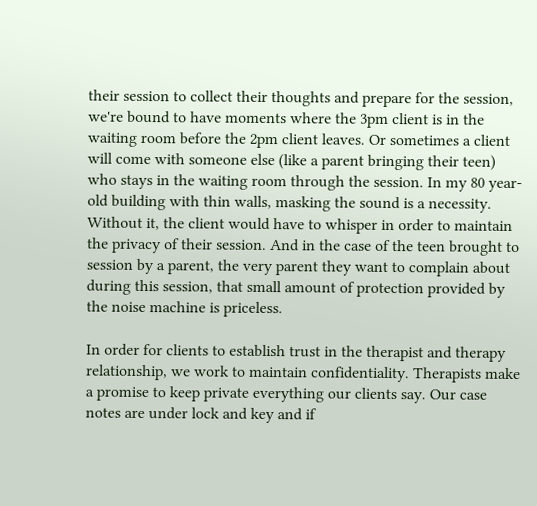their session to collect their thoughts and prepare for the session, we're bound to have moments where the 3pm client is in the waiting room before the 2pm client leaves. Or sometimes a client will come with someone else (like a parent bringing their teen) who stays in the waiting room through the session. In my 80 year-old building with thin walls, masking the sound is a necessity. Without it, the client would have to whisper in order to maintain the privacy of their session. And in the case of the teen brought to session by a parent, the very parent they want to complain about during this session, that small amount of protection provided by the noise machine is priceless.

In order for clients to establish trust in the therapist and therapy relationship, we work to maintain confidentiality. Therapists make a promise to keep private everything our clients say. Our case notes are under lock and key and if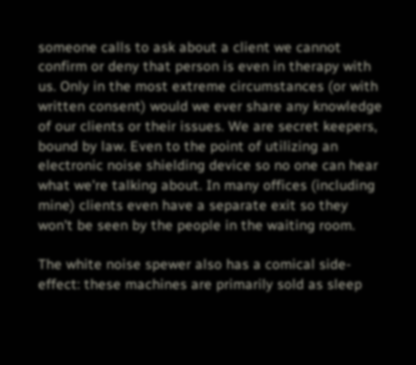someone calls to ask about a client we cannot confirm or deny that person is even in therapy with us. Only in the most extreme circumstances (or with written consent) would we ever share any knowledge of our clients or their issues. We are secret keepers, bound by law. Even to the point of utilizing an electronic noise shielding device so no one can hear what we're talking about. In many offices (including mine) clients even have a separate exit so they won't be seen by the people in the waiting room.

The white noise spewer also has a comical side-effect: these machines are primarily sold as sleep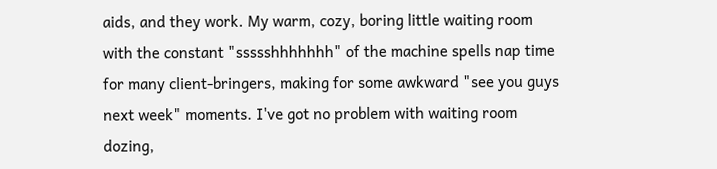aids, and they work. My warm, cozy, boring little waiting room with the constant "ssssshhhhhhh" of the machine spells nap time for many client-bringers, making for some awkward "see you guys next week" moments. I've got no problem with waiting room dozing,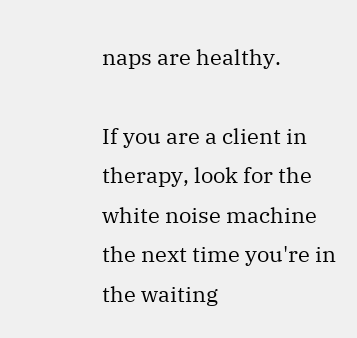naps are healthy.

If you are a client in therapy, look for the white noise machine the next time you're in the waiting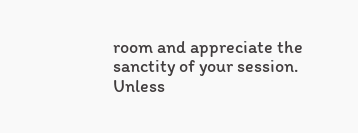room and appreciate the sanctity of your session. Unless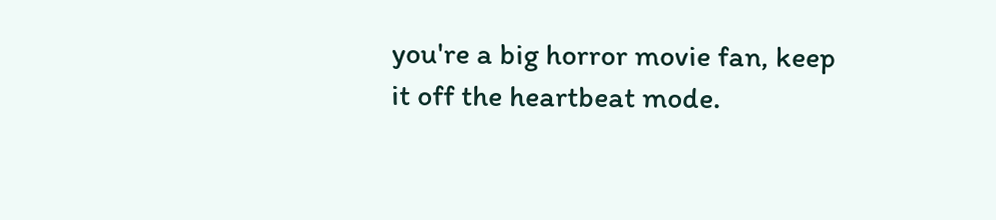you're a big horror movie fan, keep it off the heartbeat mode.